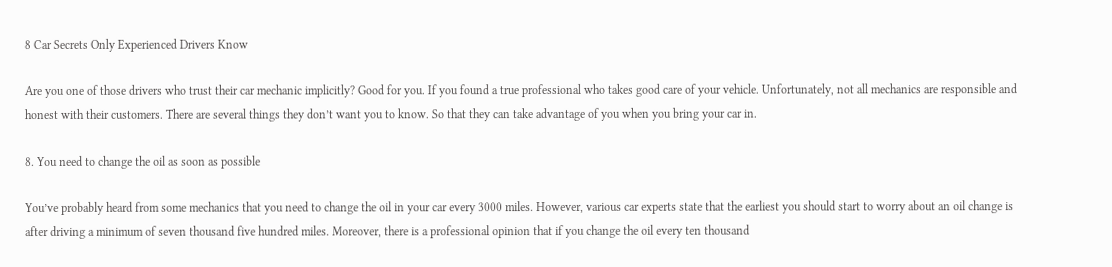8 Car Secrets Only Experienced Drivers Know

Are you one of those drivers who trust their car mechanic implicitly? Good for you. If you found a true professional who takes good care of your vehicle. Unfortunately, not all mechanics are responsible and honest with their customers. There are several things they don’t want you to know. So that they can take advantage of you when you bring your car in.

8. You need to change the oil as soon as possible

You’ve probably heard from some mechanics that you need to change the oil in your car every 3000 miles. However, various car experts state that the earliest you should start to worry about an oil change is after driving a minimum of seven thousand five hundred miles. Moreover, there is a professional opinion that if you change the oil every ten thousand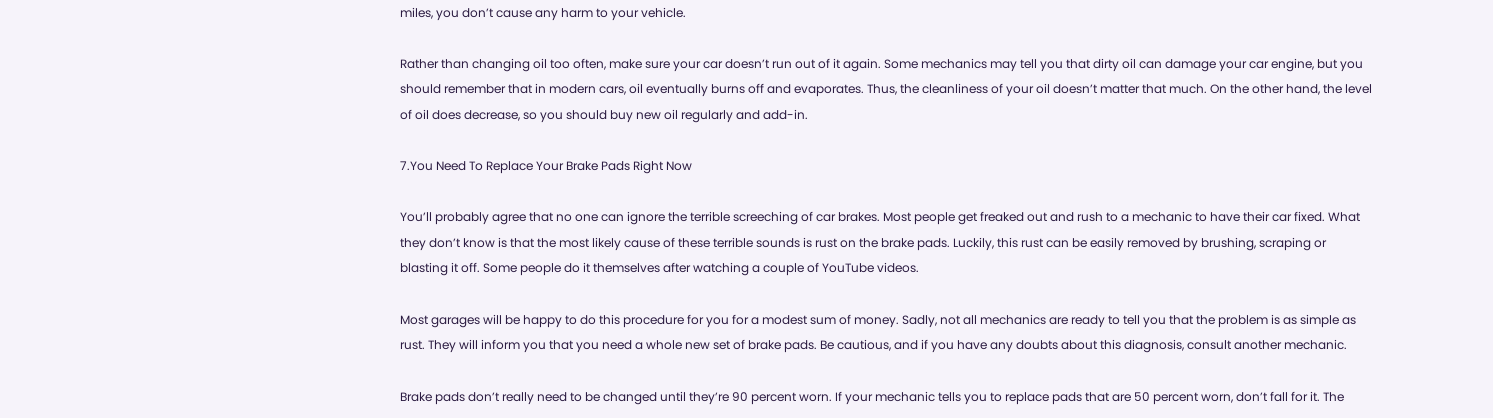miles, you don’t cause any harm to your vehicle.

Rather than changing oil too often, make sure your car doesn’t run out of it again. Some mechanics may tell you that dirty oil can damage your car engine, but you should remember that in modern cars, oil eventually burns off and evaporates. Thus, the cleanliness of your oil doesn’t matter that much. On the other hand, the level of oil does decrease, so you should buy new oil regularly and add-in.

7.You Need To Replace Your Brake Pads Right Now

You’ll probably agree that no one can ignore the terrible screeching of car brakes. Most people get freaked out and rush to a mechanic to have their car fixed. What they don’t know is that the most likely cause of these terrible sounds is rust on the brake pads. Luckily, this rust can be easily removed by brushing, scraping or blasting it off. Some people do it themselves after watching a couple of YouTube videos.

Most garages will be happy to do this procedure for you for a modest sum of money. Sadly, not all mechanics are ready to tell you that the problem is as simple as rust. They will inform you that you need a whole new set of brake pads. Be cautious, and if you have any doubts about this diagnosis, consult another mechanic.

Brake pads don’t really need to be changed until they’re 90 percent worn. If your mechanic tells you to replace pads that are 50 percent worn, don’t fall for it. The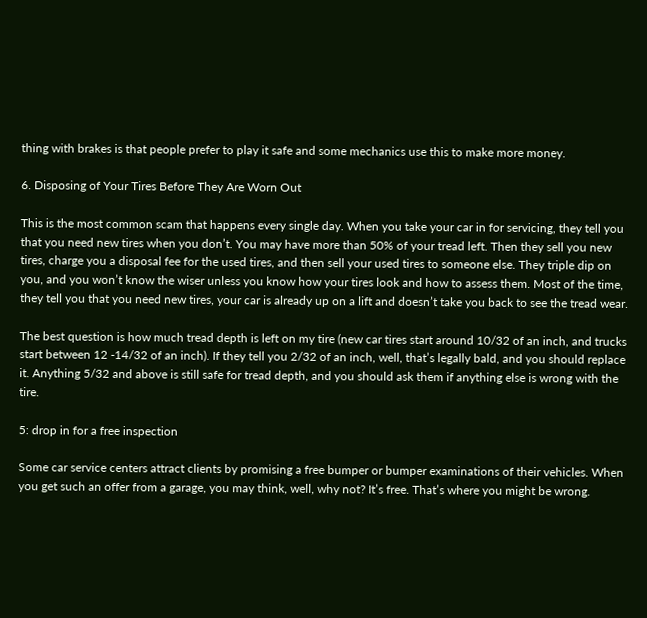thing with brakes is that people prefer to play it safe and some mechanics use this to make more money.

6. Disposing of Your Tires Before They Are Worn Out

This is the most common scam that happens every single day. When you take your car in for servicing, they tell you that you need new tires when you don’t. You may have more than 50% of your tread left. Then they sell you new tires, charge you a disposal fee for the used tires, and then sell your used tires to someone else. They triple dip on you, and you won’t know the wiser unless you know how your tires look and how to assess them. Most of the time, they tell you that you need new tires, your car is already up on a lift and doesn’t take you back to see the tread wear.

The best question is how much tread depth is left on my tire (new car tires start around 10/32 of an inch, and trucks start between 12 -14/32 of an inch). If they tell you 2/32 of an inch, well, that’s legally bald, and you should replace it. Anything 5/32 and above is still safe for tread depth, and you should ask them if anything else is wrong with the tire.

5: drop in for a free inspection

Some car service centers attract clients by promising a free bumper or bumper examinations of their vehicles. When you get such an offer from a garage, you may think, well, why not? It’s free. That’s where you might be wrong.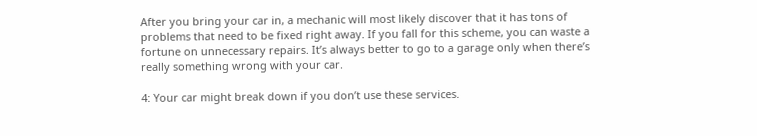After you bring your car in, a mechanic will most likely discover that it has tons of problems that need to be fixed right away. If you fall for this scheme, you can waste a fortune on unnecessary repairs. It’s always better to go to a garage only when there’s really something wrong with your car.

4: Your car might break down if you don’t use these services.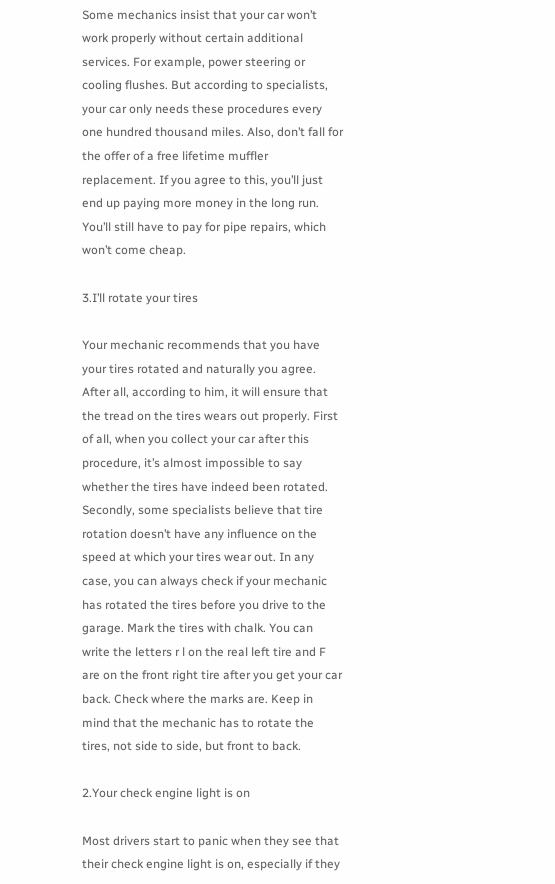Some mechanics insist that your car won’t work properly without certain additional services. For example, power steering or cooling flushes. But according to specialists, your car only needs these procedures every one hundred thousand miles. Also, don’t fall for the offer of a free lifetime muffler replacement. If you agree to this, you’ll just end up paying more money in the long run. You’ll still have to pay for pipe repairs, which won’t come cheap.

3.I’ll rotate your tires

Your mechanic recommends that you have your tires rotated and naturally you agree. After all, according to him, it will ensure that the tread on the tires wears out properly. First of all, when you collect your car after this procedure, it’s almost impossible to say whether the tires have indeed been rotated. Secondly, some specialists believe that tire rotation doesn’t have any influence on the speed at which your tires wear out. In any case, you can always check if your mechanic has rotated the tires before you drive to the garage. Mark the tires with chalk. You can write the letters r l on the real left tire and F are on the front right tire after you get your car back. Check where the marks are. Keep in mind that the mechanic has to rotate the tires, not side to side, but front to back.

2.Your check engine light is on

Most drivers start to panic when they see that their check engine light is on, especially if they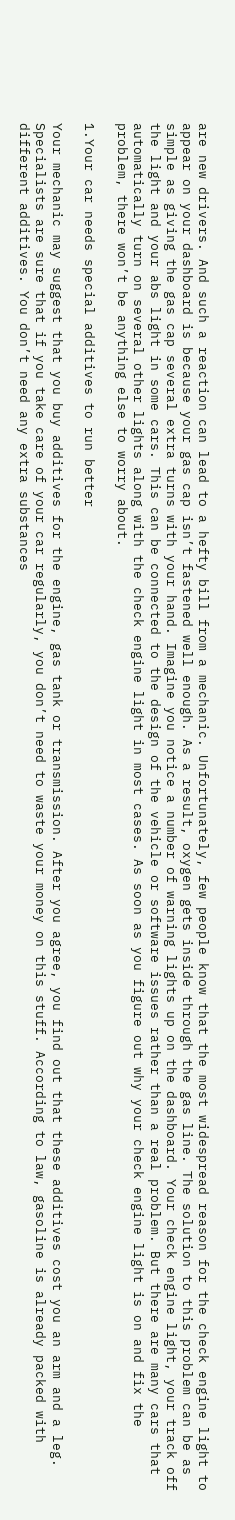are new drivers. And such a reaction can lead to a hefty bill from a mechanic. Unfortunately, few people know that the most widespread reason for the check engine light to appear on your dashboard is because your gas cap isn’t fastened well enough. As a result, oxygen gets inside through the gas line. The solution to this problem can be as simple as giving the gas cap several extra turns with your hand. Imagine you notice a number of warning lights up on the dashboard. Your check engine light, your track off the light and your abs light in some cars. This can be connected to the design of the vehicle or software issues rather than a real problem. But there are many cars that automatically turn on several other lights along with the check engine light in most cases. As soon as you figure out why your check engine light is on and fix the problem, there won’t be anything else to worry about.

1.Your car needs special additives to run better

Your mechanic may suggest that you buy additives for the engine, gas tank or transmission. After you agree, you find out that these additives cost you an arm and a leg. Specialists are sure that if you take care of your car regularly, you don’t need to waste your money on this stuff. According to law, gasoline is already packed with different additives. You don’t need any extra substances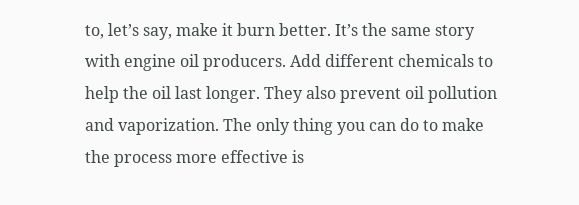to, let’s say, make it burn better. It’s the same story with engine oil producers. Add different chemicals to help the oil last longer. They also prevent oil pollution and vaporization. The only thing you can do to make the process more effective is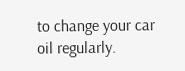to change your car oil regularly.